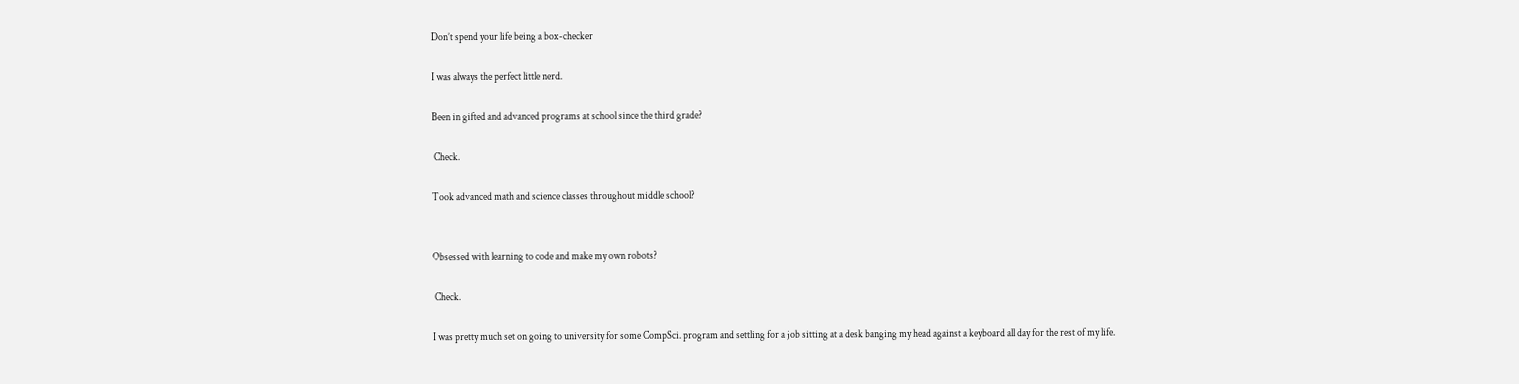Don’t spend your life being a box-checker

I was always the perfect little nerd.

Been in gifted and advanced programs at school since the third grade?

 Check.

Took advanced math and science classes throughout middle school?


Obsessed with learning to code and make my own robots?

 Check.

I was pretty much set on going to university for some CompSci. program and settling for a job sitting at a desk banging my head against a keyboard all day for the rest of my life.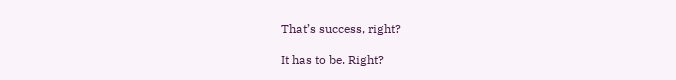That’s success, right?

It has to be. Right?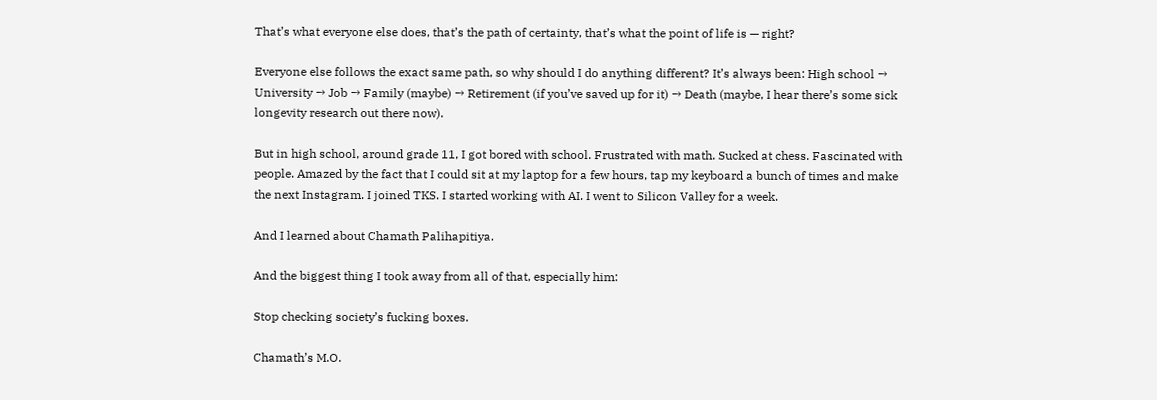That’s what everyone else does, that’s the path of certainty, that’s what the point of life is — right?

Everyone else follows the exact same path, so why should I do anything different? It’s always been: High school → University → Job → Family (maybe) → Retirement (if you’ve saved up for it) → Death (maybe, I hear there’s some sick longevity research out there now).

But in high school, around grade 11, I got bored with school. Frustrated with math. Sucked at chess. Fascinated with people. Amazed by the fact that I could sit at my laptop for a few hours, tap my keyboard a bunch of times and make the next Instagram. I joined TKS. I started working with AI. I went to Silicon Valley for a week.

And I learned about Chamath Palihapitiya.

And the biggest thing I took away from all of that, especially him:

Stop checking society’s fucking boxes.

Chamath’s M.O.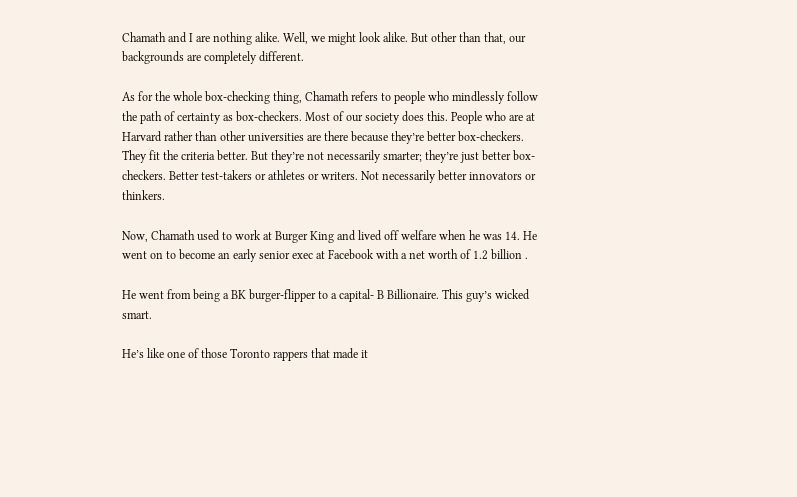Chamath and I are nothing alike. Well, we might look alike. But other than that, our backgrounds are completely different.

As for the whole box-checking thing, Chamath refers to people who mindlessly follow the path of certainty as box-checkers. Most of our society does this. People who are at Harvard rather than other universities are there because they’re better box-checkers. They fit the criteria better. But they’re not necessarily smarter; they’re just better box-checkers. Better test-takers or athletes or writers. Not necessarily better innovators or thinkers.

Now, Chamath used to work at Burger King and lived off welfare when he was 14. He went on to become an early senior exec at Facebook with a net worth of 1.2 billion .

He went from being a BK burger-flipper to a capital- B Billionaire. This guy’s wicked smart.

He’s like one of those Toronto rappers that made it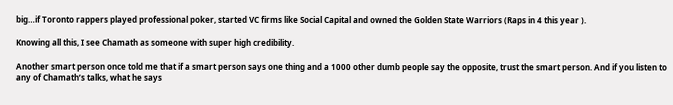big…if Toronto rappers played professional poker, started VC firms like Social Capital and owned the Golden State Warriors (Raps in 4 this year ).

Knowing all this, I see Chamath as someone with super high credibility.

Another smart person once told me that if a smart person says one thing and a 1000 other dumb people say the opposite, trust the smart person. And if you listen to any of Chamath’s talks, what he says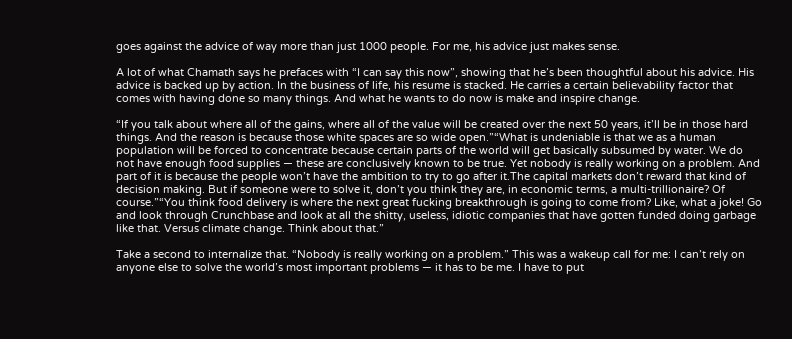goes against the advice of way more than just 1000 people. For me, his advice just makes sense.

A lot of what Chamath says he prefaces with “I can say this now”, showing that he’s been thoughtful about his advice. His advice is backed up by action. In the business of life, his resume is stacked. He carries a certain believability factor that comes with having done so many things. And what he wants to do now is make and inspire change.

“If you talk about where all of the gains, where all of the value will be created over the next 50 years, it’ll be in those hard things. And the reason is because those white spaces are so wide open.”“What is undeniable is that we as a human population will be forced to concentrate because certain parts of the world will get basically subsumed by water. We do not have enough food supplies — these are conclusively known to be true. Yet nobody is really working on a problem. And part of it is because the people won’t have the ambition to try to go after it.The capital markets don’t reward that kind of decision making. But if someone were to solve it, don’t you think they are, in economic terms, a multi-trillionaire? Of course.”“You think food delivery is where the next great fucking breakthrough is going to come from? Like, what a joke! Go and look through Crunchbase and look at all the shitty, useless, idiotic companies that have gotten funded doing garbage like that. Versus climate change. Think about that.”

Take a second to internalize that. “Nobody is really working on a problem.” This was a wakeup call for me: I can’t rely on anyone else to solve the world’s most important problems — it has to be me. I have to put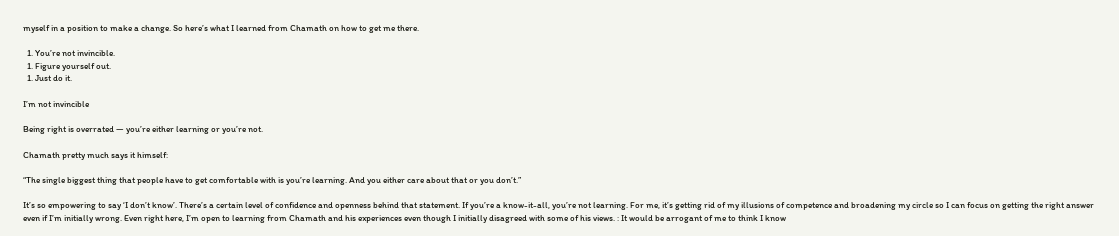myself in a position to make a change. So here’s what I learned from Chamath on how to get me there.

  1. You’re not invincible.
  1. Figure yourself out.
  1. Just do it.

I’m not invincible

Being right is overrated — you’re either learning or you’re not.

Chamath pretty much says it himself:

“The single biggest thing that people have to get comfortable with is you’re learning. And you either care about that or you don’t.”

It’s so empowering to say ‘I don’t know’. There’s a certain level of confidence and openness behind that statement. If you’re a know-it-all, you’re not learning. For me, it’s getting rid of my illusions of competence and broadening my circle so I can focus on getting the right answer even if I’m initially wrong. Even right here, I’m open to learning from Chamath and his experiences even though I initially disagreed with some of his views. : It would be arrogant of me to think I know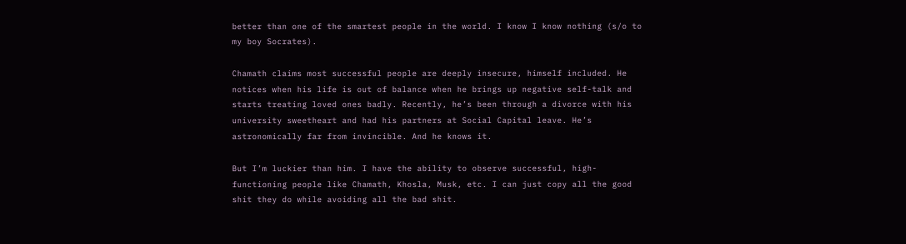better than one of the smartest people in the world. I know I know nothing (s/o to my boy Socrates).

Chamath claims most successful people are deeply insecure, himself included. He notices when his life is out of balance when he brings up negative self-talk and starts treating loved ones badly. Recently, he’s been through a divorce with his university sweetheart and had his partners at Social Capital leave. He’s astronomically far from invincible. And he knows it.

But I’m luckier than him. I have the ability to observe successful, high-functioning people like Chamath, Khosla, Musk, etc. I can just copy all the good shit they do while avoiding all the bad shit.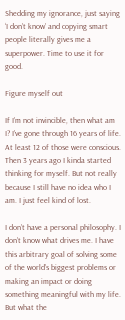Shedding my ignorance, just saying ‘I don’t know’ and copying smart people literally gives me a superpower. Time to use it for good.

Figure myself out

If I’m not invincible, then what am I? I’ve gone through 16 years of life. At least 12 of those were conscious. Then 3 years ago I kinda started thinking for myself. But not really because I still have no idea who I am. I just feel kind of lost.

I don’t have a personal philosophy. I don’t know what drives me. I have this arbitrary goal of solving some of the world’s biggest problems or making an impact or doing something meaningful with my life. But what the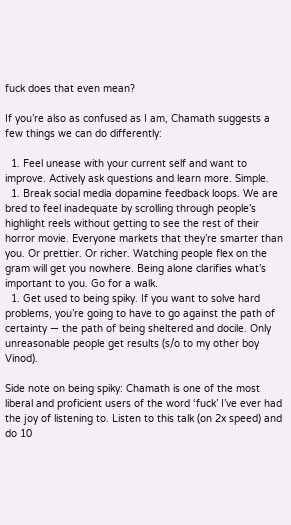fuck does that even mean?

If you’re also as confused as I am, Chamath suggests a few things we can do differently:

  1. Feel unease with your current self and want to improve. Actively ask questions and learn more. Simple.
  1. Break social media dopamine feedback loops. We are bred to feel inadequate by scrolling through people’s highlight reels without getting to see the rest of their horror movie. Everyone markets that they’re smarter than you. Or prettier. Or richer. Watching people flex on the gram will get you nowhere. Being alone clarifies what’s important to you. Go for a walk.
  1. Get used to being spiky. If you want to solve hard problems, you’re going to have to go against the path of certainty — the path of being sheltered and docile. Only unreasonable people get results (s/o to my other boy Vinod).

Side note on being spiky: Chamath is one of the most liberal and proficient users of the word ‘fuck’ I’ve ever had the joy of listening to. Listen to this talk (on 2x speed) and do 10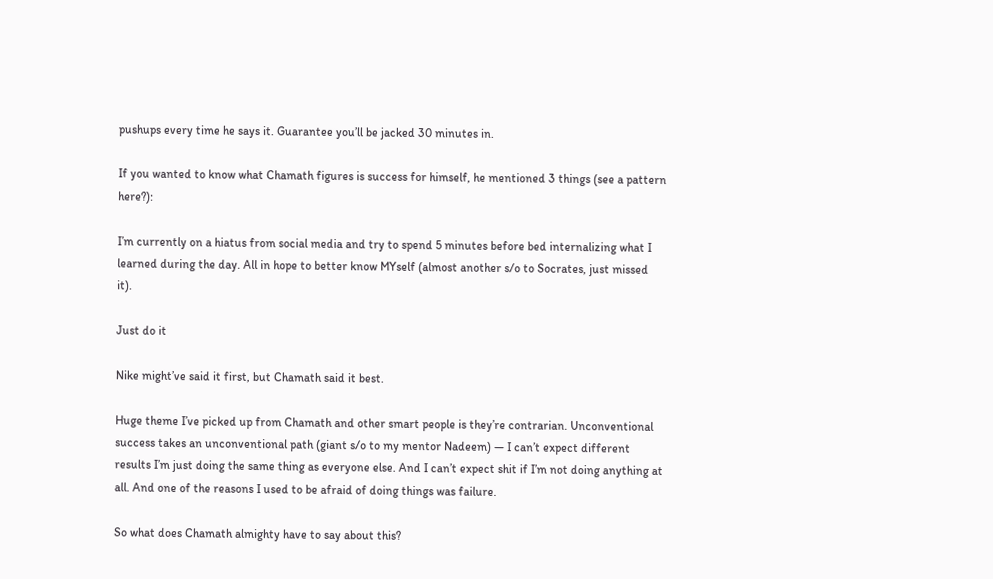pushups every time he says it. Guarantee you’ll be jacked 30 minutes in.

If you wanted to know what Chamath figures is success for himself, he mentioned 3 things (see a pattern here?):

I’m currently on a hiatus from social media and try to spend 5 minutes before bed internalizing what I learned during the day. All in hope to better know MYself (almost another s/o to Socrates, just missed it).

Just do it

Nike might’ve said it first, but Chamath said it best.

Huge theme I’ve picked up from Chamath and other smart people is they’re contrarian. Unconventional success takes an unconventional path (giant s/o to my mentor Nadeem) — I can’t expect different results I’m just doing the same thing as everyone else. And I can’t expect shit if I’m not doing anything at all. And one of the reasons I used to be afraid of doing things was failure.

So what does Chamath almighty have to say about this?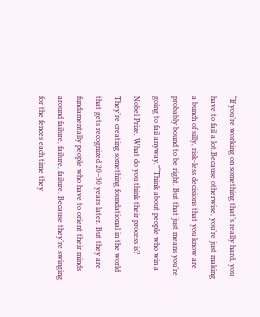“If you’re working on something that’s really hard, you have to fail a lot.Because otherwise, you’re just making a bunch of silly, risk-less decisions that you know are probably bound to be right. But that just means you’re going to fail anyway.”“Think about people who win a Nobel Prize. What do you think their process is? They’re creating something foundational in the world that gets recognized 20–30 years later. But they are fundamentally people who have to orient their minds around failure, failure, failure. Because they’re swinging for the fences each time they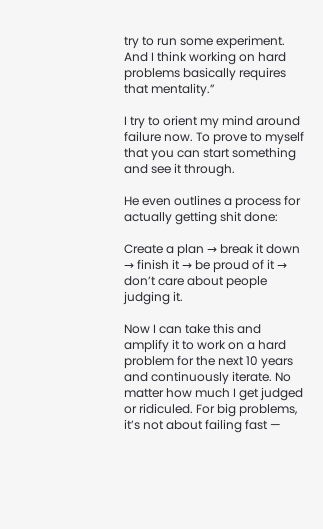try to run some experiment. And I think working on hard problems basically requires that mentality.”

I try to orient my mind around failure now. To prove to myself that you can start something and see it through.

He even outlines a process for actually getting shit done:

Create a plan → break it down → finish it → be proud of it → don’t care about people judging it.

Now I can take this and amplify it to work on a hard problem for the next 10 years and continuously iterate. No matter how much I get judged or ridiculed. For big problems, it’s not about failing fast —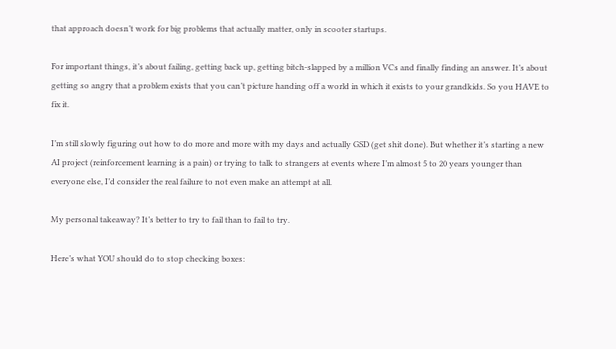that approach doesn’t work for big problems that actually matter, only in scooter startups.

For important things, it’s about failing, getting back up, getting bitch-slapped by a million VCs and finally finding an answer. It’s about getting so angry that a problem exists that you can’t picture handing off a world in which it exists to your grandkids. So you HAVE to fix it.

I’m still slowly figuring out how to do more and more with my days and actually GSD (get shit done). But whether it’s starting a new AI project (reinforcement learning is a pain) or trying to talk to strangers at events where I’m almost 5 to 20 years younger than everyone else, I’d consider the real failure to not even make an attempt at all.

My personal takeaway? It’s better to try to fail than to fail to try.

Here’s what YOU should do to stop checking boxes: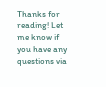Thanks for reading! Let me know if you have any questions via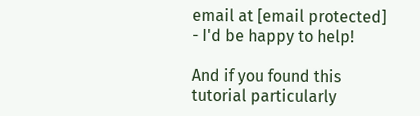email at [email protected] - I'd be happy to help!

And if you found this tutorial particularly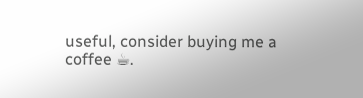useful, consider buying me a coffee ☕.